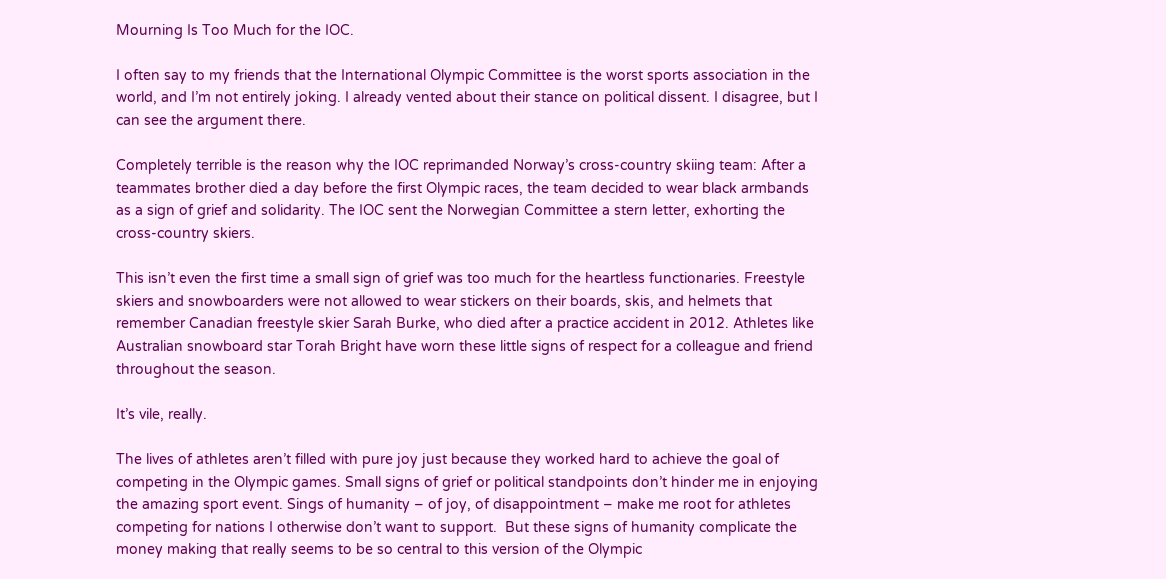Mourning Is Too Much for the IOC.

I often say to my friends that the International Olympic Committee is the worst sports association in the world, and I’m not entirely joking. I already vented about their stance on political dissent. I disagree, but I can see the argument there.

Completely terrible is the reason why the IOC reprimanded Norway’s cross-country skiing team: After a teammates brother died a day before the first Olympic races, the team decided to wear black armbands as a sign of grief and solidarity. The IOC sent the Norwegian Committee a stern letter, exhorting the cross-country skiers.

This isn’t even the first time a small sign of grief was too much for the heartless functionaries. Freestyle skiers and snowboarders were not allowed to wear stickers on their boards, skis, and helmets that remember Canadian freestyle skier Sarah Burke, who died after a practice accident in 2012. Athletes like Australian snowboard star Torah Bright have worn these little signs of respect for a colleague and friend throughout the season.

It’s vile, really.

The lives of athletes aren’t filled with pure joy just because they worked hard to achieve the goal of competing in the Olympic games. Small signs of grief or political standpoints don’t hinder me in enjoying the amazing sport event. Sings of humanity – of joy, of disappointment – make me root for athletes competing for nations I otherwise don’t want to support.  But these signs of humanity complicate the money making that really seems to be so central to this version of the Olympic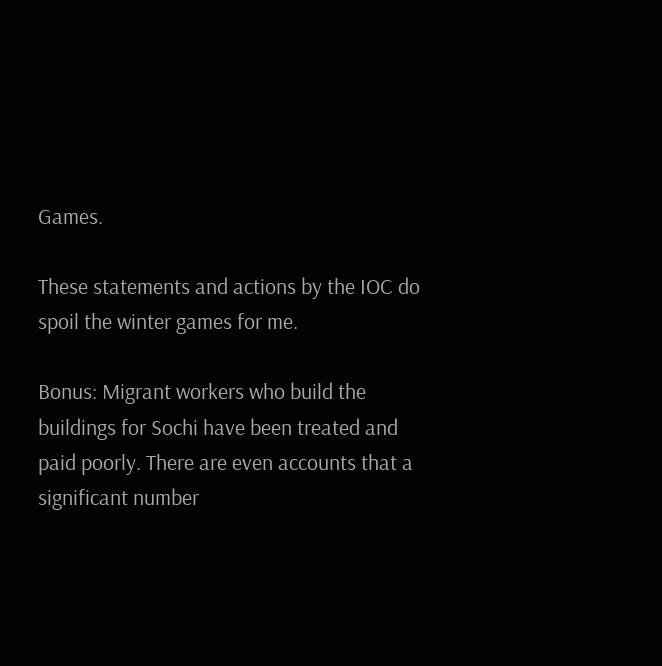Games.

These statements and actions by the IOC do spoil the winter games for me.

Bonus: Migrant workers who build the buildings for Sochi have been treated and paid poorly. There are even accounts that a significant number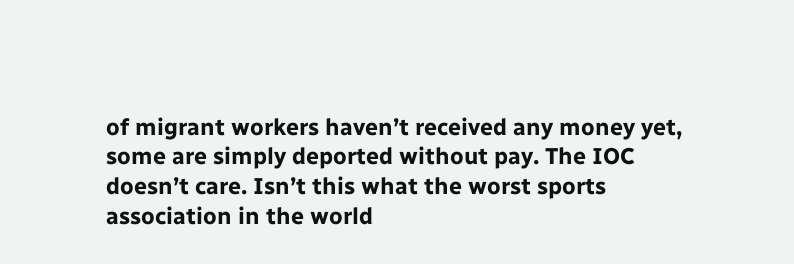of migrant workers haven’t received any money yet, some are simply deported without pay. The IOC doesn’t care. Isn’t this what the worst sports association in the world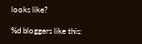looks like?

%d bloggers like this: